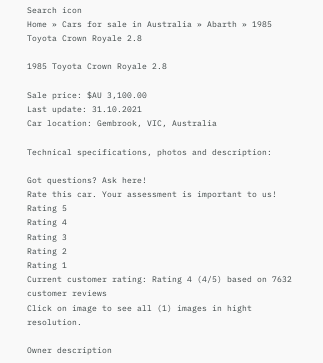Search icon
Home » Cars for sale in Australia » Abarth » 1985 Toyota Crown Royale 2.8

1985 Toyota Crown Royale 2.8

Sale price: $AU 3,100.00
Last update: 31.10.2021
Car location: Gembrook, VIC, Australia

Technical specifications, photos and description:

Got questions? Ask here!
Rate this car. Your assessment is important to us!
Rating 5
Rating 4
Rating 3
Rating 2
Rating 1
Current customer rating: Rating 4 (4/5) based on 7632 customer reviews
Click on image to see all (1) images in hight resolution.

Owner description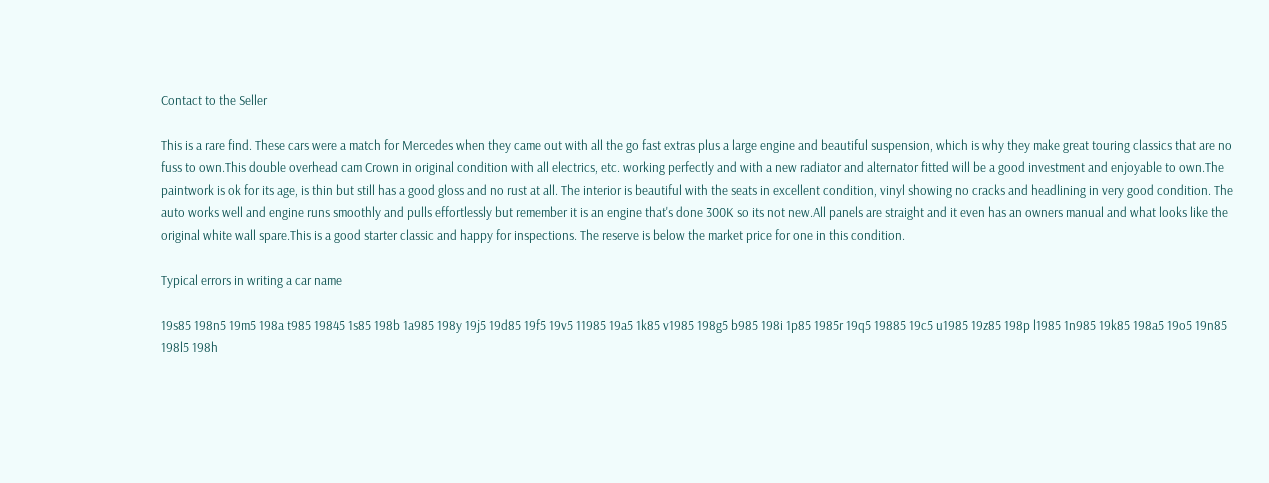Contact to the Seller

This is a rare find. These cars were a match for Mercedes when they came out with all the go fast extras plus a large engine and beautiful suspension, which is why they make great touring classics that are no fuss to own.This double overhead cam Crown in original condition with all electrics, etc. working perfectly and with a new radiator and alternator fitted will be a good investment and enjoyable to own.The paintwork is ok for its age, is thin but still has a good gloss and no rust at all. The interior is beautiful with the seats in excellent condition, vinyl showing no cracks and headlining in very good condition. The auto works well and engine runs smoothly and pulls effortlessly but remember it is an engine that's done 300K so its not new.All panels are straight and it even has an owners manual and what looks like the original white wall spare.This is a good starter classic and happy for inspections. The reserve is below the market price for one in this condition.

Typical errors in writing a car name

19s85 198n5 19m5 198a t985 19845 1s85 198b 1a985 198y 19j5 19d85 19f5 19v5 11985 19a5 1k85 v1985 198g5 b985 198i 1p85 1985r 19q5 19885 19c5 u1985 19z85 198p l1985 1n985 19k85 198a5 19o5 19n85 198l5 198h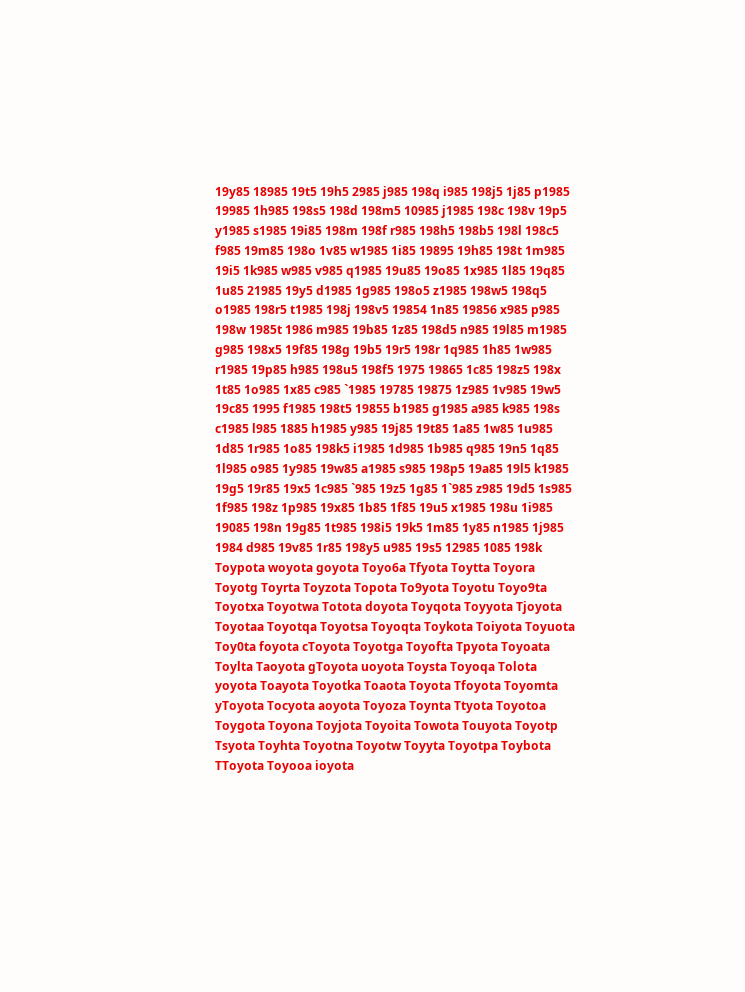19y85 18985 19t5 19h5 2985 j985 198q i985 198j5 1j85 p1985 19985 1h985 198s5 198d 198m5 10985 j1985 198c 198v 19p5 y1985 s1985 19i85 198m 198f r985 198h5 198b5 198l 198c5 f985 19m85 198o 1v85 w1985 1i85 19895 19h85 198t 1m985 19i5 1k985 w985 v985 q1985 19u85 19o85 1x985 1l85 19q85 1u85 21985 19y5 d1985 1g985 198o5 z1985 198w5 198q5 o1985 198r5 t1985 198j 198v5 19854 1n85 19856 x985 p985 198w 1985t 1986 m985 19b85 1z85 198d5 n985 19l85 m1985 g985 198x5 19f85 198g 19b5 19r5 198r 1q985 1h85 1w985 r1985 19p85 h985 198u5 198f5 1975 19865 1c85 198z5 198x 1t85 1o985 1x85 c985 `1985 19785 19875 1z985 1v985 19w5 19c85 1995 f1985 198t5 19855 b1985 g1985 a985 k985 198s c1985 l985 1885 h1985 y985 19j85 19t85 1a85 1w85 1u985 1d85 1r985 1o85 198k5 i1985 1d985 1b985 q985 19n5 1q85 1l985 o985 1y985 19w85 a1985 s985 198p5 19a85 19l5 k1985 19g5 19r85 19x5 1c985 `985 19z5 1g85 1`985 z985 19d5 1s985 1f985 198z 1p985 19x85 1b85 1f85 19u5 x1985 198u 1i985 19085 198n 19g85 1t985 198i5 19k5 1m85 1y85 n1985 1j985 1984 d985 19v85 1r85 198y5 u985 19s5 12985 1085 198k Toypota woyota goyota Toyo6a Tfyota Toytta Toyora Toyotg Toyrta Toyzota Topota To9yota Toyotu Toyo9ta Toyotxa Toyotwa Totota doyota Toyqota Toyyota Tjoyota Toyotaa Toyotqa Toyotsa Toyoqta Toykota Toiyota Toyuota Toy0ta foyota cToyota Toyotga Toyofta Tpyota Toyoata Toylta Taoyota gToyota uoyota Toysta Toyoqa Tolota yoyota Toayota Toyotka Toaota Toyota Tfoyota Toyomta yToyota Tocyota aoyota Toyoza Toynta Ttyota Toyotoa Toygota Toyona Toyjota Toyoita Towota Touyota Toyotp Tsyota Toyhta Toyotna Toyotw Toyyta Toyotpa Toybota TToyota Toyooa ioyota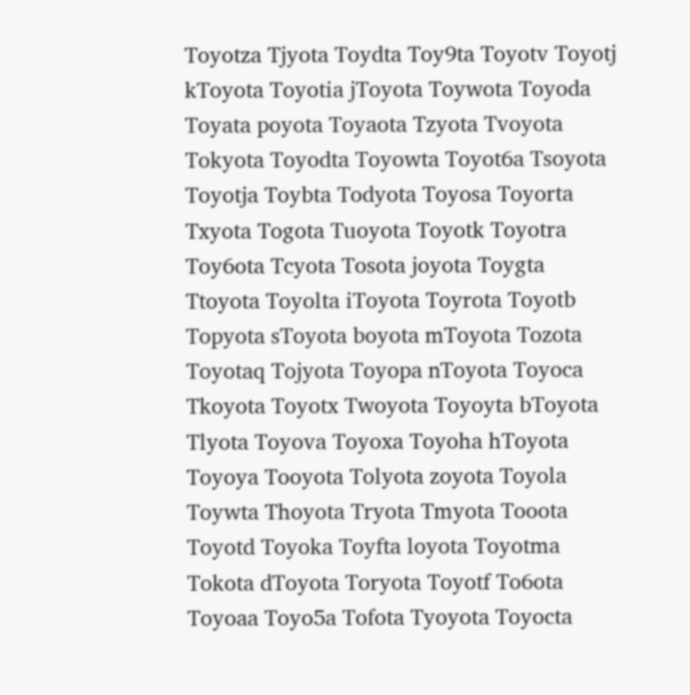Toyotza Tjyota Toydta Toy9ta Toyotv Toyotj kToyota Toyotia jToyota Toywota Toyoda Toyata poyota Toyaota Tzyota Tvoyota Tokyota Toyodta Toyowta Toyot6a Tsoyota Toyotja Toybta Todyota Toyosa Toyorta Txyota Togota Tuoyota Toyotk Toyotra Toy6ota Tcyota Tosota joyota Toygta Ttoyota Toyolta iToyota Toyrota Toyotb Topyota sToyota boyota mToyota Tozota Toyotaq Tojyota Toyopa nToyota Toyoca Tkoyota Toyotx Twoyota Toyoyta bToyota Tlyota Toyova Toyoxa Toyoha hToyota Toyoya Tooyota Tolyota zoyota Toyola Toywta Thoyota Tryota Tmyota Tooota Toyotd Toyoka Toyfta loyota Toyotma Tokota dToyota Toryota Toyotf To6ota Toyoaa Toyo5a Tofota Tyoyota Toyocta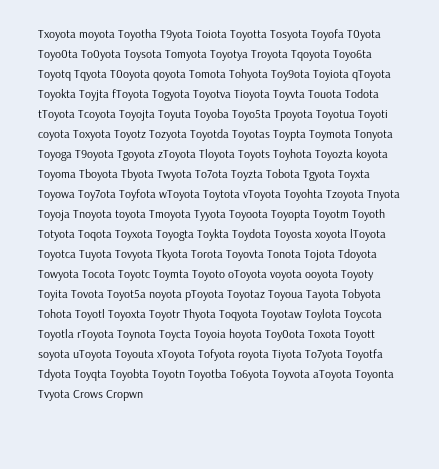Txoyota moyota Toyotha T9yota Toiota Toyotta Tosyota Toyofa T0yota Toyo0ta To0yota Toysota Tomyota Toyotya Troyota Tqoyota Toyo6ta Toyotq Tqyota T0oyota qoyota Tomota Tohyota Toy9ota Toyiota qToyota Toyokta Toyjta fToyota Togyota Toyotva Tioyota Toyvta Touota Todota tToyota Tcoyota Toyojta Toyuta Toyoba Toyo5ta Tpoyota Toyotua Toyoti coyota Toxyota Toyotz Tozyota Toyotda Toyotas Toypta Toymota Tonyota Toyoga T9oyota Tgoyota zToyota Tloyota Toyots Toyhota Toyozta koyota Toyoma Tboyota Tbyota Twyota To7ota Toyzta Tobota Tgyota Toyxta Toyowa Toy7ota Toyfota wToyota Toytota vToyota Toyohta Tzoyota Tnyota Toyoja Tnoyota toyota Tmoyota Tyyota Toyoota Toyopta Toyotm Toyoth Totyota Toqota Toyxota Toyogta Toykta Toydota Toyosta xoyota lToyota Toyotca Tuyota Tovyota Tkyota Torota Toyovta Tonota Tojota Tdoyota Towyota Tocota Toyotc Toymta Toyoto oToyota voyota ooyota Toyoty Toyita Tovota Toyot5a noyota pToyota Toyotaz Toyoua Tayota Tobyota Tohota Toyotl Toyoxta Toyotr Thyota Toqyota Toyotaw Toylota Toycota Toyotla rToyota Toynota Toycta Toyoia hoyota Toy0ota Toxota Toyott soyota uToyota Toyouta xToyota Tofyota royota Tiyota To7yota Toyotfa Tdyota Toyqta Toyobta Toyotn Toyotba To6yota Toyvota aToyota Toyonta Tvyota Crows Cropwn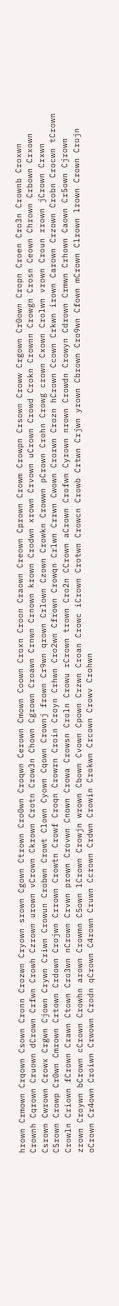hrown Crmown Crqown Csown Cronn Crozwn Cryown srown Cgown Ctrown Cro0wn Croqwn Cerown Cmown Coown Croxn Croon Craown Creown Cprown Crowm Crowpn Crsown Croww Crgown Cr0own Cropn Croen Cro3n Crownb Croxwn Crownh Cqrown Cruown dCrown Crfwn Crowh Czrown urown vCrown Ckrown Crotn Crow3n Chown Cgrown Croawn Crnwn Crnown krown Crodwn xrown Crvown uCrown Crowd Crokn Crownn Crowgn Crosn Ceown Chrown Crbown Crxown Csrown Cwrown Crowx Crgwn Cjown Crywn Criwn Crowun Crobwn Crowt Clown Cyown Cqown Crownj frown Cr9wn qrown Crlown Czown Crowkn Crowwn pCrown Crohn Crowg crown Cxown Crolwn vrown Croun rrown jCrown Crxwn C5rown Crowp Cr0wn Cmrown Crtown Crdown Crojwn Crrown Crowtn Crowf Croqn Crowrn Croin Croyn Crhwn Cro2wn Cfrown Crowqn Crlwn Crrwn Cwown Crorwn Crozn hCrown Ccown Crkwn irown Carown Crzown Crobn Crocwn tCrown Crowln Criown fCrown Crawn Ctown Cro3wn nCrown Crvwn prown Crovwn Cnown Crowa Crowsn Croln Crowu rCrown trown Cro2n CCrown aCrown Crofwn Cyrown nrown Crowdn Crowyn Cdrown Crmwn Crhown Caown Cr5own Cjrown zrown Croywn bCrown cCrown Crowhn arown Crowmn C5own lCrown Crowjn wrown Cbown Cvown Cpown Crzwn Croan Crowc iCrown Crotwn Crowcn Crowb Crtwn Crjwn yrown Cbrown Cro9wn Cfown mCrown Clrown lrown Crown Crojn oCrown Cr4own Croiwn Crwown Crodn qCrown C4rown Cruwn Ccrown Crdwn Crowin Crokwn Crcown Crowv Crohwn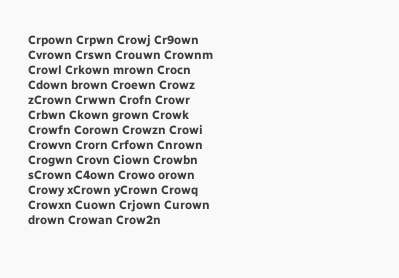Crpown Crpwn Crowj Cr9own Cvrown Crswn Crouwn Crownm Crowl Crkown mrown Crocn Cdown brown Croewn Crowz zCrown Crwwn Crofn Crowr Crbwn Ckown grown Crowk Crowfn Corown Crowzn Crowi Crowvn Crorn Crfown Cnrown Crogwn Crovn Ciown Crowbn sCrown C4own Crowo orown Crowy xCrown yCrown Crowq Crowxn Cuown Crjown Curown drown Crowan Crow2n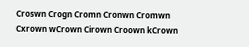Croswn Crogn Cromn Cronwn Cromwn Cxrown wCrown Cirown Croown kCrown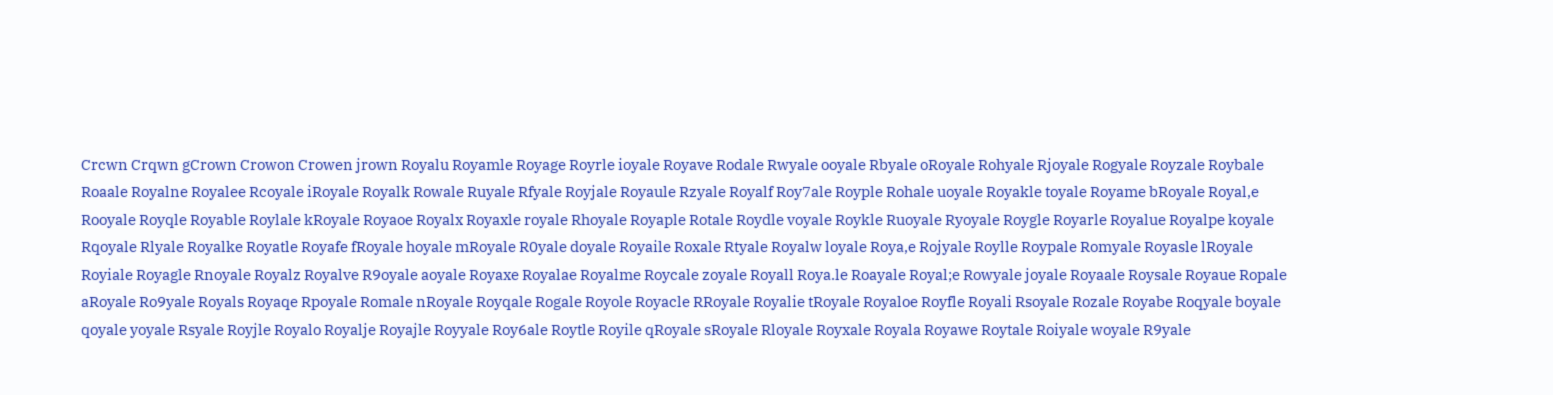Crcwn Crqwn gCrown Crowon Crowen jrown Royalu Royamle Royage Royrle ioyale Royave Rodale Rwyale ooyale Rbyale oRoyale Rohyale Rjoyale Rogyale Royzale Roybale Roaale Royalne Royalee Rcoyale iRoyale Royalk Rowale Ruyale Rfyale Royjale Royaule Rzyale Royalf Roy7ale Royple Rohale uoyale Royakle toyale Royame bRoyale Royal,e Rooyale Royqle Royable Roylale kRoyale Royaoe Royalx Royaxle royale Rhoyale Royaple Rotale Roydle voyale Roykle Ruoyale Ryoyale Roygle Royarle Royalue Royalpe koyale Rqoyale Rlyale Royalke Royatle Royafe fRoyale hoyale mRoyale R0yale doyale Royaile Roxale Rtyale Royalw loyale Roya,e Rojyale Roylle Roypale Romyale Royasle lRoyale Royiale Royagle Rnoyale Royalz Royalve R9oyale aoyale Royaxe Royalae Royalme Roycale zoyale Royall Roya.le Roayale Royal;e Rowyale joyale Royaale Roysale Royaue Ropale aRoyale Ro9yale Royals Royaqe Rpoyale Romale nRoyale Royqale Rogale Royole Royacle RRoyale Royalie tRoyale Royaloe Royfle Royali Rsoyale Rozale Royabe Roqyale boyale qoyale yoyale Rsyale Royjle Royalo Royalje Royajle Royyale Roy6ale Roytle Royile qRoyale sRoyale Rloyale Royxale Royala Royawe Roytale Roiyale woyale R9yale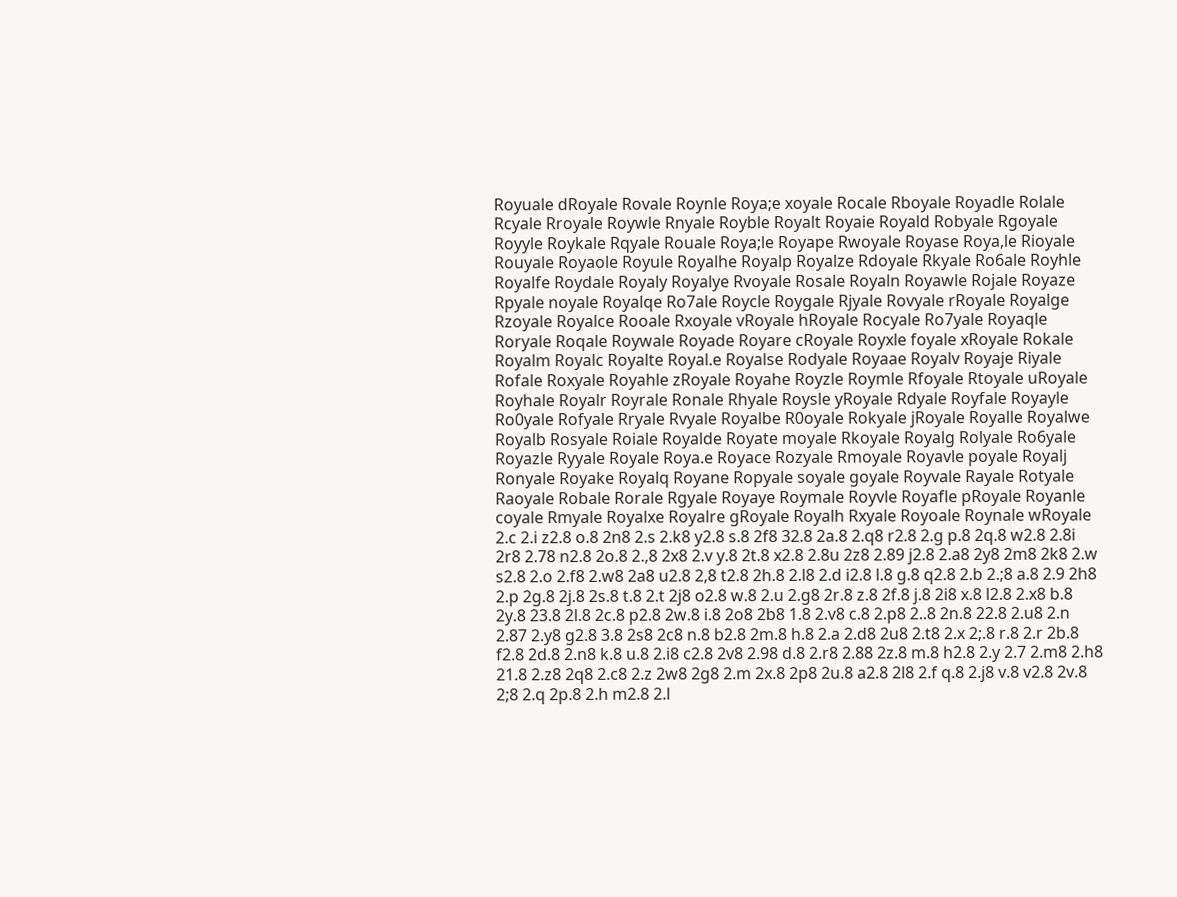Royuale dRoyale Rovale Roynle Roya;e xoyale Rocale Rboyale Royadle Rolale Rcyale Rroyale Roywle Rnyale Royble Royalt Royaie Royald Robyale Rgoyale Royyle Roykale Rqyale Rouale Roya;le Royape Rwoyale Royase Roya,le Rioyale Rouyale Royaole Royule Royalhe Royalp Royalze Rdoyale Rkyale Ro6ale Royhle Royalfe Roydale Royaly Royalye Rvoyale Rosale Royaln Royawle Rojale Royaze Rpyale noyale Royalqe Ro7ale Roycle Roygale Rjyale Rovyale rRoyale Royalge Rzoyale Royalce Rooale Rxoyale vRoyale hRoyale Rocyale Ro7yale Royaqle Roryale Roqale Roywale Royade Royare cRoyale Royxle foyale xRoyale Rokale Royalm Royalc Royalte Royal.e Royalse Rodyale Royaae Royalv Royaje Riyale Rofale Roxyale Royahle zRoyale Royahe Royzle Roymle Rfoyale Rtoyale uRoyale Royhale Royalr Royrale Ronale Rhyale Roysle yRoyale Rdyale Royfale Royayle Ro0yale Rofyale Rryale Rvyale Royalbe R0oyale Rokyale jRoyale Royalle Royalwe Royalb Rosyale Roiale Royalde Royate moyale Rkoyale Royalg Rolyale Ro6yale Royazle Ryyale Royale Roya.e Royace Rozyale Rmoyale Royavle poyale Royalj Ronyale Royake Royalq Royane Ropyale soyale goyale Royvale Rayale Rotyale Raoyale Robale Rorale Rgyale Royaye Roymale Royvle Royafle pRoyale Royanle coyale Rmyale Royalxe Royalre gRoyale Royalh Rxyale Royoale Roynale wRoyale 2.c 2.i z2.8 o.8 2n8 2.s 2.k8 y2.8 s.8 2f8 32.8 2a.8 2.q8 r2.8 2.g p.8 2q.8 w2.8 2.8i 2r8 2.78 n2.8 2o.8 2.,8 2x8 2.v y.8 2t.8 x2.8 2.8u 2z8 2.89 j2.8 2.a8 2y8 2m8 2k8 2.w s2.8 2.o 2.f8 2.w8 2a8 u2.8 2,8 t2.8 2h.8 2.l8 2.d i2.8 l.8 g.8 q2.8 2.b 2.;8 a.8 2.9 2h8 2.p 2g.8 2j.8 2s.8 t.8 2.t 2j8 o2.8 w.8 2.u 2.g8 2r.8 z.8 2f.8 j.8 2i8 x.8 l2.8 2.x8 b.8 2y.8 23.8 2l.8 2c.8 p2.8 2w.8 i.8 2o8 2b8 1.8 2.v8 c.8 2.p8 2..8 2n.8 22.8 2.u8 2.n 2.87 2.y8 g2.8 3.8 2s8 2c8 n.8 b2.8 2m.8 h.8 2.a 2.d8 2u8 2.t8 2.x 2;.8 r.8 2.r 2b.8 f2.8 2d.8 2.n8 k.8 u.8 2.i8 c2.8 2v8 2.98 d.8 2.r8 2.88 2z.8 m.8 h2.8 2.y 2.7 2.m8 2.h8 21.8 2.z8 2q8 2.c8 2.z 2w8 2g8 2.m 2x.8 2p8 2u.8 a2.8 2l8 2.f q.8 2.j8 v.8 v2.8 2v.8 2;8 2.q 2p.8 2.h m2.8 2.l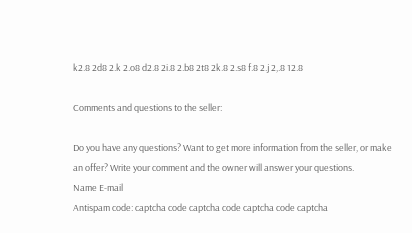k2.8 2d8 2.k 2.o8 d2.8 2i.8 2.b8 2t8 2k.8 2.s8 f.8 2.j 2,.8 12.8

Comments and questions to the seller:

Do you have any questions? Want to get more information from the seller, or make an offer? Write your comment and the owner will answer your questions.
Name E-mail
Antispam code: captcha code captcha code captcha code captcha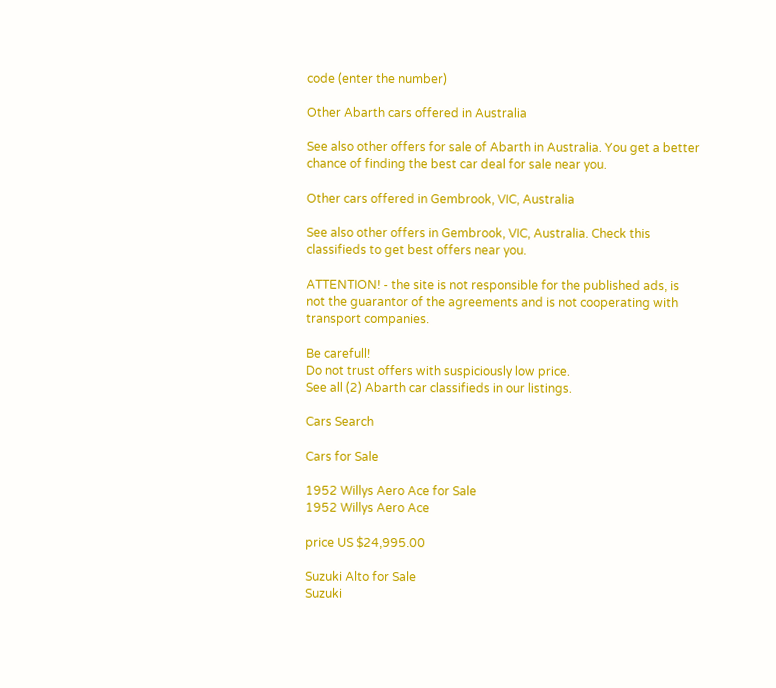code (enter the number)

Other Abarth cars offered in Australia

See also other offers for sale of Abarth in Australia. You get a better chance of finding the best car deal for sale near you.

Other cars offered in Gembrook, VIC, Australia

See also other offers in Gembrook, VIC, Australia. Check this classifieds to get best offers near you.

ATTENTION! - the site is not responsible for the published ads, is not the guarantor of the agreements and is not cooperating with transport companies.

Be carefull!
Do not trust offers with suspiciously low price.
See all (2) Abarth car classifieds in our listings.

Cars Search

Cars for Sale

1952 Willys Aero Ace for Sale
1952 Willys Aero Ace

price US $24,995.00

Suzuki Alto for Sale
Suzuki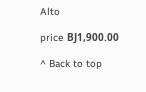Alto

price ВЈ1,900.00

^ Back to top